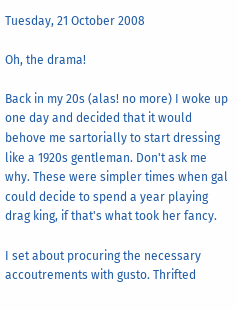Tuesday, 21 October 2008

Oh, the drama!

Back in my 20s (alas! no more) I woke up one day and decided that it would behove me sartorially to start dressing like a 1920s gentleman. Don't ask me why. These were simpler times when gal could decide to spend a year playing drag king, if that's what took her fancy.

I set about procuring the necessary accoutrements with gusto. Thrifted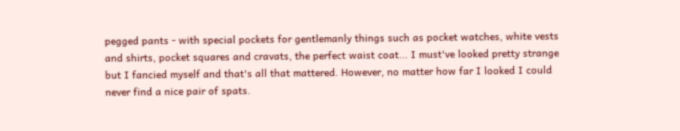pegged pants - with special pockets for gentlemanly things such as pocket watches, white vests and shirts, pocket squares and cravats, the perfect waist coat... I must've looked pretty strange but I fancied myself and that's all that mattered. However, no matter how far I looked I could never find a nice pair of spats.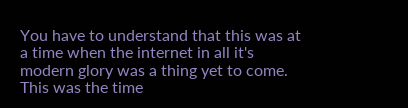You have to understand that this was at a time when the internet in all it's modern glory was a thing yet to come. This was the time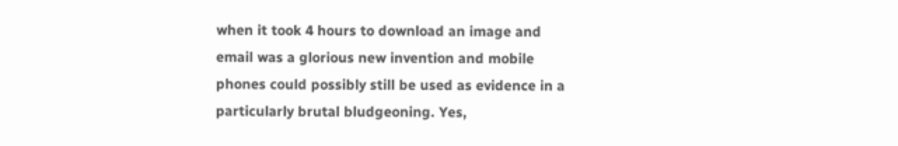when it took 4 hours to download an image and email was a glorious new invention and mobile phones could possibly still be used as evidence in a particularly brutal bludgeoning. Yes,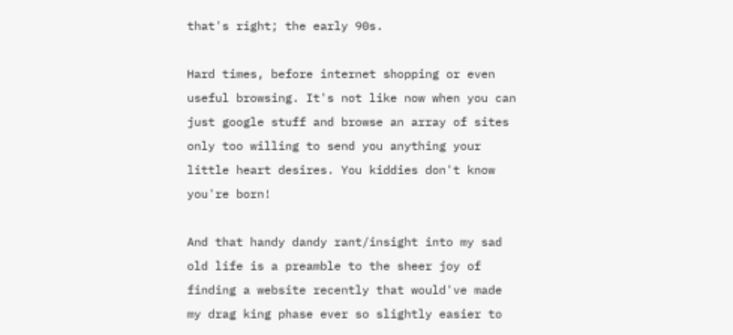that's right; the early 90s.

Hard times, before internet shopping or even useful browsing. It's not like now when you can just google stuff and browse an array of sites only too willing to send you anything your little heart desires. You kiddies don't know you're born!

And that handy dandy rant/insight into my sad old life is a preamble to the sheer joy of finding a website recently that would've made my drag king phase ever so slightly easier to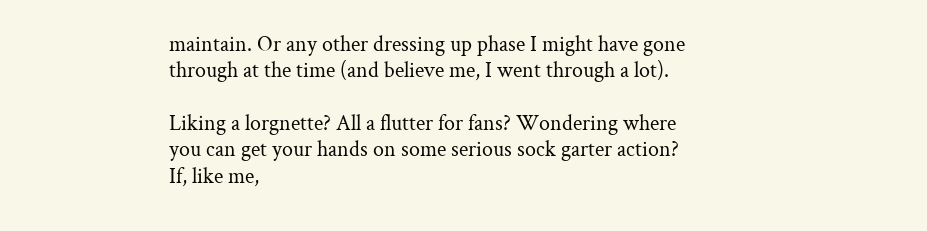maintain. Or any other dressing up phase I might have gone through at the time (and believe me, I went through a lot).

Liking a lorgnette? All a flutter for fans? Wondering where you can get your hands on some serious sock garter action? If, like me,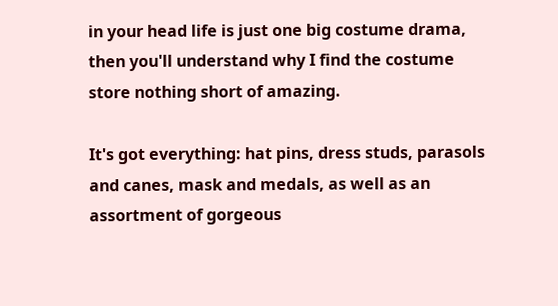in your head life is just one big costume drama, then you'll understand why I find the costume store nothing short of amazing.

It's got everything: hat pins, dress studs, parasols and canes, mask and medals, as well as an assortment of gorgeous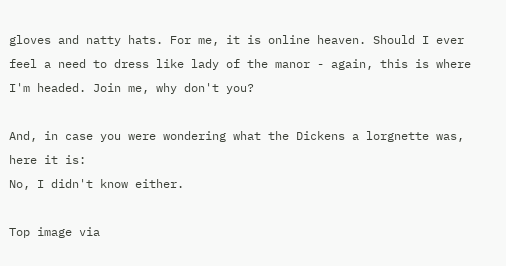gloves and natty hats. For me, it is online heaven. Should I ever feel a need to dress like lady of the manor - again, this is where I'm headed. Join me, why don't you?

And, in case you were wondering what the Dickens a lorgnette was, here it is:
No, I didn't know either.

Top image via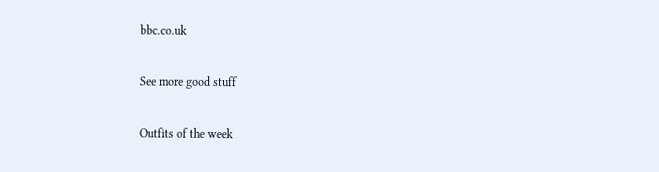bbc.co.uk

See more good stuff

Outfits of the week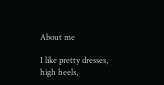About me

I like pretty dresses, high heels,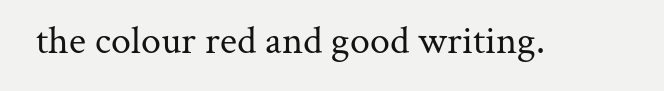the colour red and good writing.